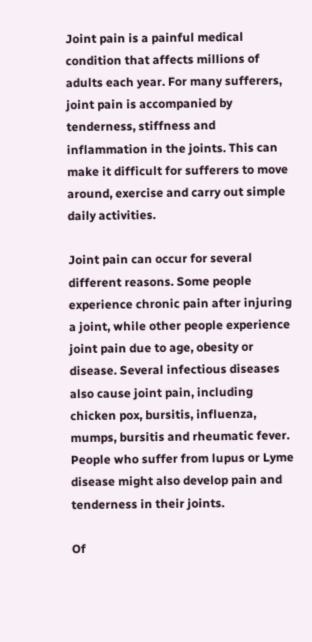Joint pain is a painful medical condition that affects millions of adults each year. For many sufferers, joint pain is accompanied by tenderness, stiffness and inflammation in the joints. This can make it difficult for sufferers to move around, exercise and carry out simple daily activities.

Joint pain can occur for several different reasons. Some people experience chronic pain after injuring a joint, while other people experience joint pain due to age, obesity or disease. Several infectious diseases also cause joint pain, including chicken pox, bursitis, influenza, mumps, bursitis and rheumatic fever. People who suffer from lupus or Lyme disease might also develop pain and tenderness in their joints.

Of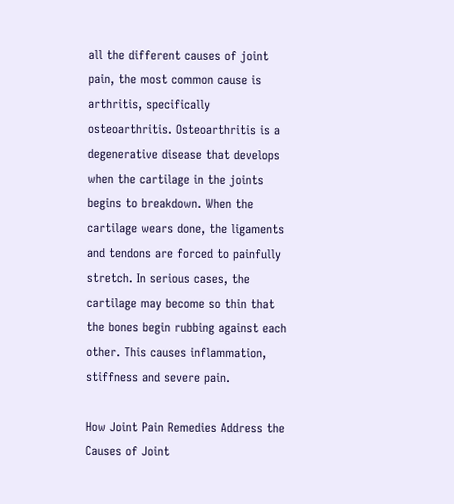all the different causes of joint pain, the most common cause is arthritis, specifically osteoarthritis. Osteoarthritis is a degenerative disease that develops when the cartilage in the joints begins to breakdown. When the cartilage wears done, the ligaments and tendons are forced to painfully stretch. In serious cases, the cartilage may become so thin that the bones begin rubbing against each other. This causes inflammation, stiffness and severe pain.

How Joint Pain Remedies Address the Causes of Joint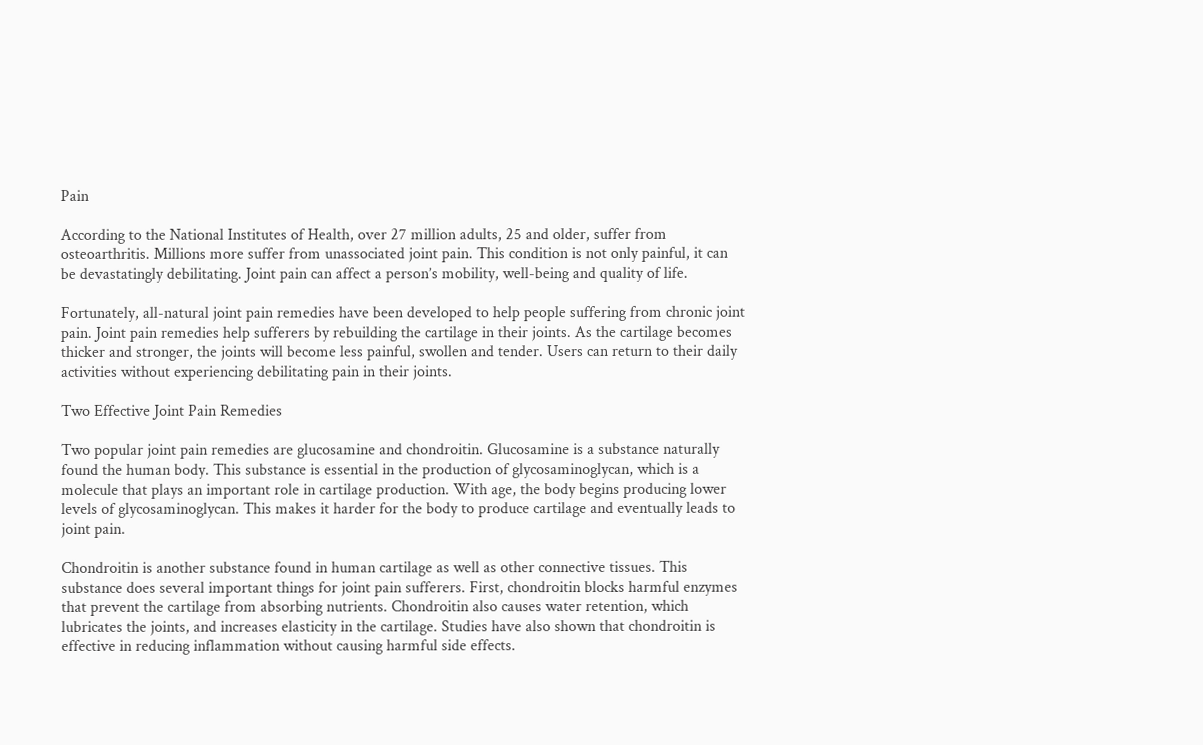Pain

According to the National Institutes of Health, over 27 million adults, 25 and older, suffer from osteoarthritis. Millions more suffer from unassociated joint pain. This condition is not only painful, it can be devastatingly debilitating. Joint pain can affect a person’s mobility, well-being and quality of life.

Fortunately, all-natural joint pain remedies have been developed to help people suffering from chronic joint pain. Joint pain remedies help sufferers by rebuilding the cartilage in their joints. As the cartilage becomes thicker and stronger, the joints will become less painful, swollen and tender. Users can return to their daily activities without experiencing debilitating pain in their joints.

Two Effective Joint Pain Remedies

Two popular joint pain remedies are glucosamine and chondroitin. Glucosamine is a substance naturally found the human body. This substance is essential in the production of glycosaminoglycan, which is a molecule that plays an important role in cartilage production. With age, the body begins producing lower levels of glycosaminoglycan. This makes it harder for the body to produce cartilage and eventually leads to joint pain.

Chondroitin is another substance found in human cartilage as well as other connective tissues. This substance does several important things for joint pain sufferers. First, chondroitin blocks harmful enzymes that prevent the cartilage from absorbing nutrients. Chondroitin also causes water retention, which lubricates the joints, and increases elasticity in the cartilage. Studies have also shown that chondroitin is effective in reducing inflammation without causing harmful side effects.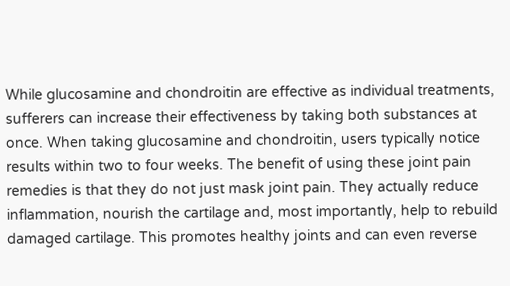While glucosamine and chondroitin are effective as individual treatments, sufferers can increase their effectiveness by taking both substances at once. When taking glucosamine and chondroitin, users typically notice results within two to four weeks. The benefit of using these joint pain remedies is that they do not just mask joint pain. They actually reduce inflammation, nourish the cartilage and, most importantly, help to rebuild damaged cartilage. This promotes healthy joints and can even reverse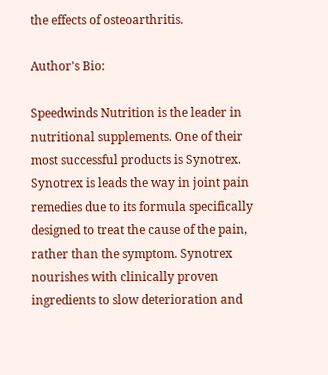the effects of osteoarthritis.

Author's Bio:

Speedwinds Nutrition is the leader in nutritional supplements. One of their most successful products is Synotrex. Synotrex is leads the way in joint pain remedies due to its formula specifically designed to treat the cause of the pain, rather than the symptom. Synotrex nourishes with clinically proven ingredients to slow deterioration and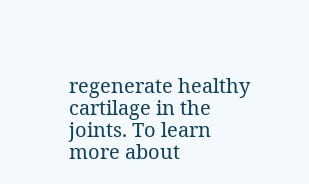regenerate healthy cartilage in the joints. To learn more about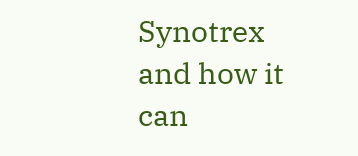Synotrex and how it can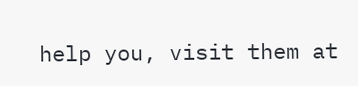help you, visit them at